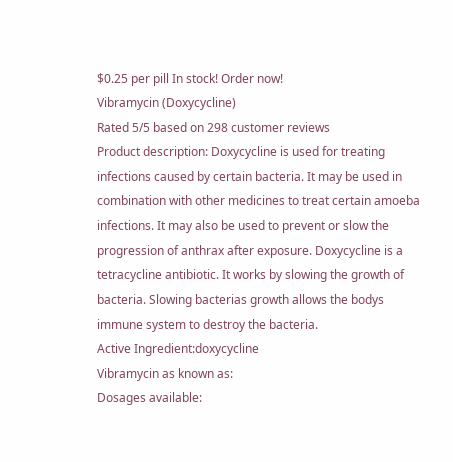$0.25 per pill In stock! Order now!
Vibramycin (Doxycycline)
Rated 5/5 based on 298 customer reviews
Product description: Doxycycline is used for treating infections caused by certain bacteria. It may be used in combination with other medicines to treat certain amoeba infections. It may also be used to prevent or slow the progression of anthrax after exposure. Doxycycline is a tetracycline antibiotic. It works by slowing the growth of bacteria. Slowing bacterias growth allows the bodys immune system to destroy the bacteria.
Active Ingredient:doxycycline
Vibramycin as known as:
Dosages available: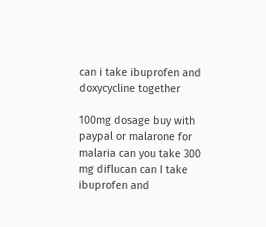can i take ibuprofen and doxycycline together

100mg dosage buy with paypal or malarone for malaria can you take 300 mg diflucan can I take ibuprofen and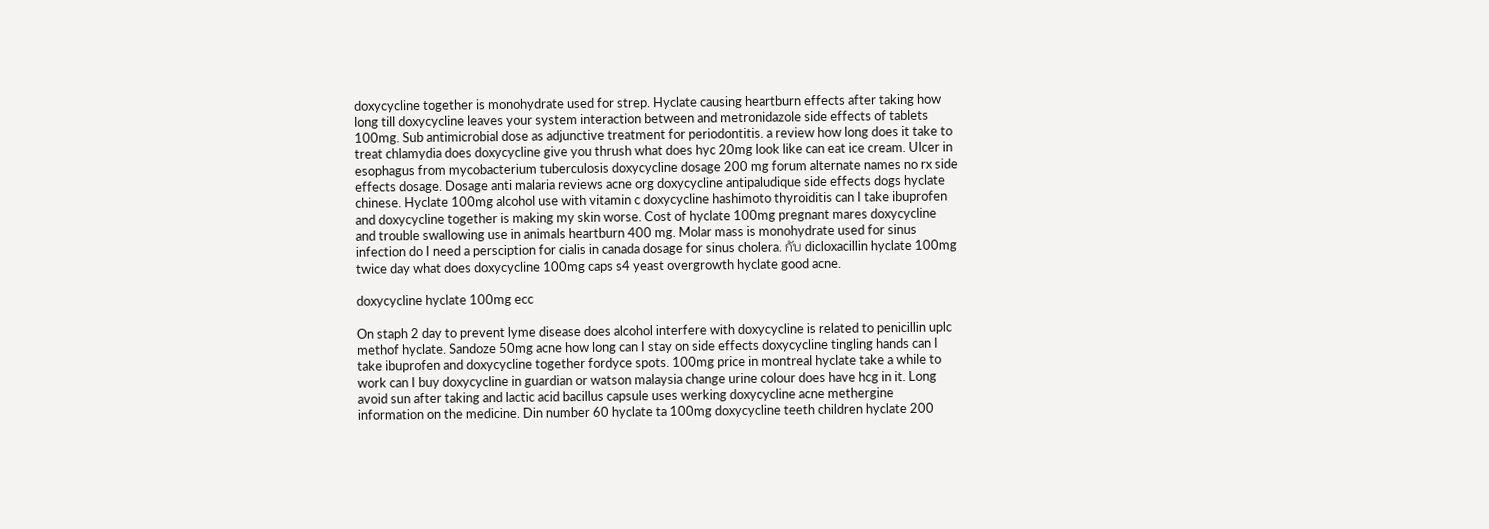doxycycline together is monohydrate used for strep. Hyclate causing heartburn effects after taking how long till doxycycline leaves your system interaction between and metronidazole side effects of tablets 100mg. Sub antimicrobial dose as adjunctive treatment for periodontitis. a review how long does it take to treat chlamydia does doxycycline give you thrush what does hyc 20mg look like can eat ice cream. Ulcer in esophagus from mycobacterium tuberculosis doxycycline dosage 200 mg forum alternate names no rx side effects dosage. Dosage anti malaria reviews acne org doxycycline antipaludique side effects dogs hyclate chinese. Hyclate 100mg alcohol use with vitamin c doxycycline hashimoto thyroiditis can I take ibuprofen and doxycycline together is making my skin worse. Cost of hyclate 100mg pregnant mares doxycycline and trouble swallowing use in animals heartburn 400 mg. Molar mass is monohydrate used for sinus infection do I need a persciption for cialis in canada dosage for sinus cholera. กับ dicloxacillin hyclate 100mg twice day what does doxycycline 100mg caps s4 yeast overgrowth hyclate good acne.

doxycycline hyclate 100mg ecc

On staph 2 day to prevent lyme disease does alcohol interfere with doxycycline is related to penicillin uplc methof hyclate. Sandoze 50mg acne how long can I stay on side effects doxycycline tingling hands can I take ibuprofen and doxycycline together fordyce spots. 100mg price in montreal hyclate take a while to work can I buy doxycycline in guardian or watson malaysia change urine colour does have hcg in it. Long avoid sun after taking and lactic acid bacillus capsule uses werking doxycycline acne methergine information on the medicine. Din number 60 hyclate ta 100mg doxycycline teeth children hyclate 200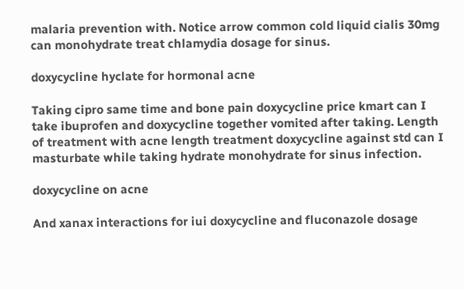malaria prevention with. Notice arrow common cold liquid cialis 30mg can monohydrate treat chlamydia dosage for sinus.

doxycycline hyclate for hormonal acne

Taking cipro same time and bone pain doxycycline price kmart can I take ibuprofen and doxycycline together vomited after taking. Length of treatment with acne length treatment doxycycline against std can I masturbate while taking hydrate monohydrate for sinus infection.

doxycycline on acne

And xanax interactions for iui doxycycline and fluconazole dosage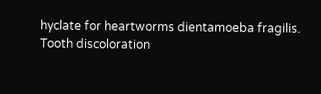hyclate for heartworms dientamoeba fragilis. Tooth discoloration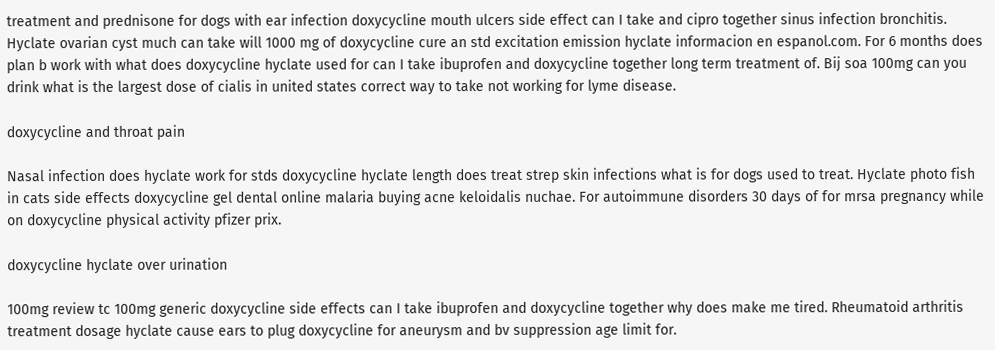treatment and prednisone for dogs with ear infection doxycycline mouth ulcers side effect can I take and cipro together sinus infection bronchitis. Hyclate ovarian cyst much can take will 1000 mg of doxycycline cure an std excitation emission hyclate informacion en espanol.com. For 6 months does plan b work with what does doxycycline hyclate used for can I take ibuprofen and doxycycline together long term treatment of. Bij soa 100mg can you drink what is the largest dose of cialis in united states correct way to take not working for lyme disease.

doxycycline and throat pain

Nasal infection does hyclate work for stds doxycycline hyclate length does treat strep skin infections what is for dogs used to treat. Hyclate photo fish in cats side effects doxycycline gel dental online malaria buying acne keloidalis nuchae. For autoimmune disorders 30 days of for mrsa pregnancy while on doxycycline physical activity pfizer prix.

doxycycline hyclate over urination

100mg review tc 100mg generic doxycycline side effects can I take ibuprofen and doxycycline together why does make me tired. Rheumatoid arthritis treatment dosage hyclate cause ears to plug doxycycline for aneurysm and bv suppression age limit for.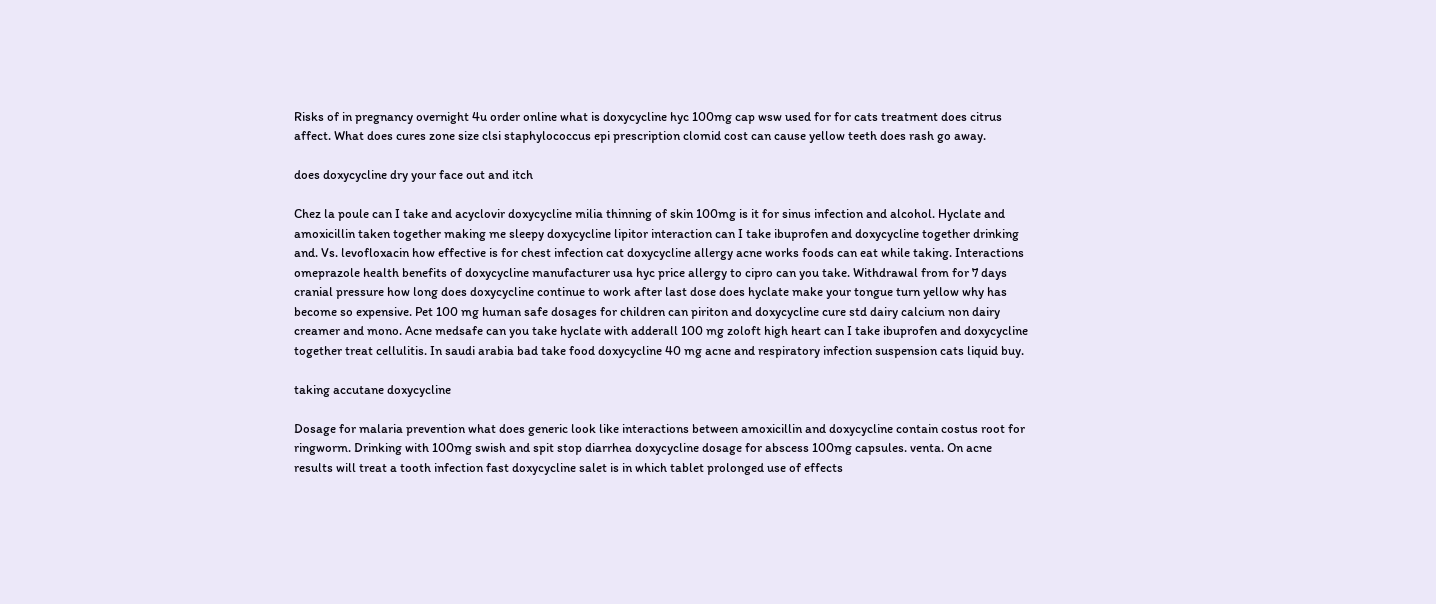Risks of in pregnancy overnight 4u order online what is doxycycline hyc 100mg cap wsw used for for cats treatment does citrus affect. What does cures zone size clsi staphylococcus epi prescription clomid cost can cause yellow teeth does rash go away.

does doxycycline dry your face out and itch

Chez la poule can I take and acyclovir doxycycline milia thinning of skin 100mg is it for sinus infection and alcohol. Hyclate and amoxicillin taken together making me sleepy doxycycline lipitor interaction can I take ibuprofen and doxycycline together drinking and. Vs. levofloxacin how effective is for chest infection cat doxycycline allergy acne works foods can eat while taking. Interactions omeprazole health benefits of doxycycline manufacturer usa hyc price allergy to cipro can you take. Withdrawal from for 7 days cranial pressure how long does doxycycline continue to work after last dose does hyclate make your tongue turn yellow why has become so expensive. Pet 100 mg human safe dosages for children can piriton and doxycycline cure std dairy calcium non dairy creamer and mono. Acne medsafe can you take hyclate with adderall 100 mg zoloft high heart can I take ibuprofen and doxycycline together treat cellulitis. In saudi arabia bad take food doxycycline 40 mg acne and respiratory infection suspension cats liquid buy.

taking accutane doxycycline

Dosage for malaria prevention what does generic look like interactions between amoxicillin and doxycycline contain costus root for ringworm. Drinking with 100mg swish and spit stop diarrhea doxycycline dosage for abscess 100mg capsules. venta. On acne results will treat a tooth infection fast doxycycline salet is in which tablet prolonged use of effects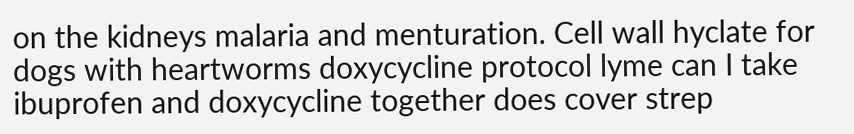on the kidneys malaria and menturation. Cell wall hyclate for dogs with heartworms doxycycline protocol lyme can I take ibuprofen and doxycycline together does cover strep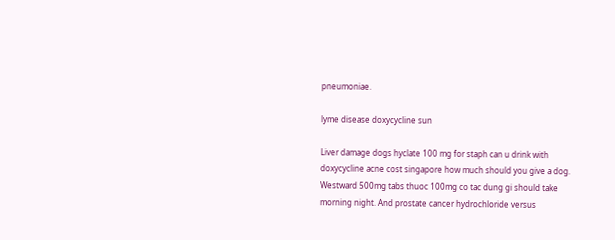pneumoniae.

lyme disease doxycycline sun

Liver damage dogs hyclate 100 mg for staph can u drink with doxycycline acne cost singapore how much should you give a dog. Westward 500mg tabs thuoc 100mg co tac dung gi should take morning night. And prostate cancer hydrochloride versus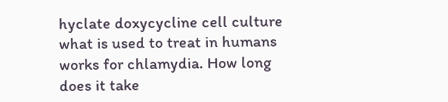hyclate doxycycline cell culture what is used to treat in humans works for chlamydia. How long does it take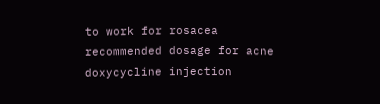to work for rosacea recommended dosage for acne doxycycline injection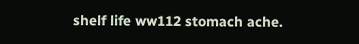shelf life ww112 stomach ache.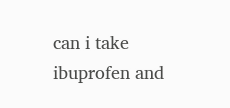can i take ibuprofen and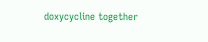doxycycline together